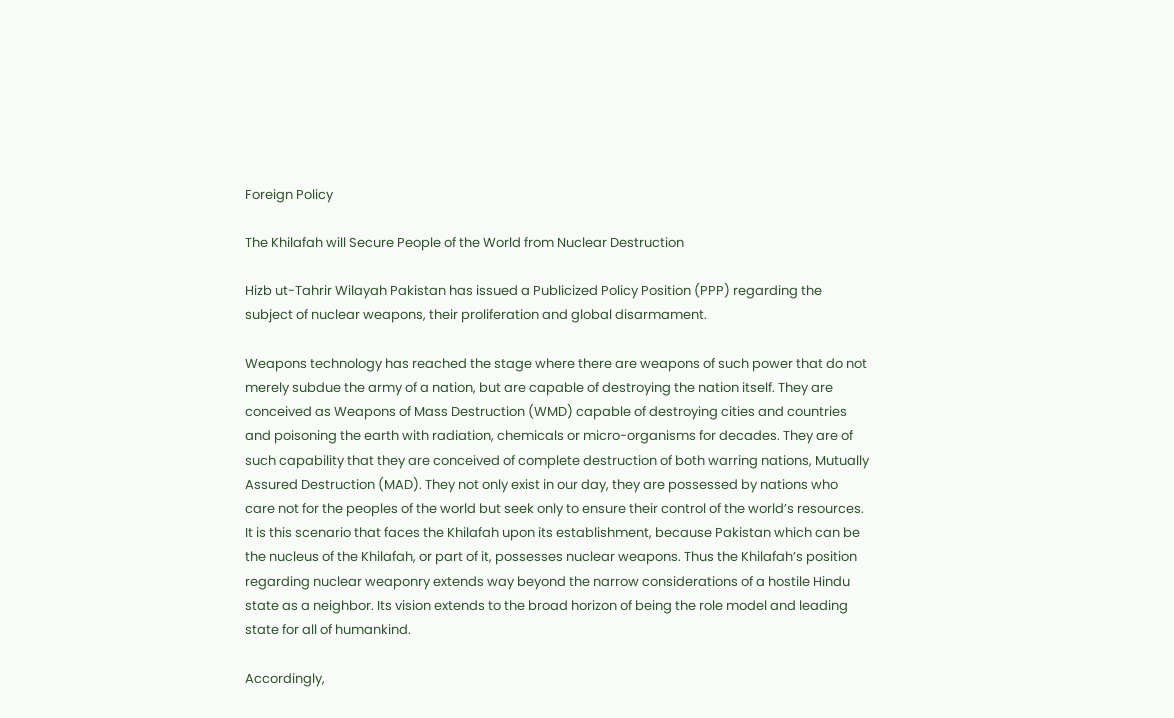Foreign Policy

The Khilafah will Secure People of the World from Nuclear Destruction

Hizb ut-Tahrir Wilayah Pakistan has issued a Publicized Policy Position (PPP) regarding the subject of nuclear weapons, their proliferation and global disarmament.

Weapons technology has reached the stage where there are weapons of such power that do not merely subdue the army of a nation, but are capable of destroying the nation itself. They are conceived as Weapons of Mass Destruction (WMD) capable of destroying cities and countries and poisoning the earth with radiation, chemicals or micro-organisms for decades. They are of such capability that they are conceived of complete destruction of both warring nations, Mutually Assured Destruction (MAD). They not only exist in our day, they are possessed by nations who care not for the peoples of the world but seek only to ensure their control of the world’s resources. It is this scenario that faces the Khilafah upon its establishment, because Pakistan which can be the nucleus of the Khilafah, or part of it, possesses nuclear weapons. Thus the Khilafah’s position regarding nuclear weaponry extends way beyond the narrow considerations of a hostile Hindu state as a neighbor. Its vision extends to the broad horizon of being the role model and leading state for all of humankind.

Accordingly,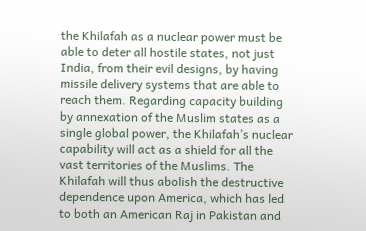the Khilafah as a nuclear power must be able to deter all hostile states, not just India, from their evil designs, by having missile delivery systems that are able to reach them. Regarding capacity building by annexation of the Muslim states as a single global power, the Khilafah’s nuclear capability will act as a shield for all the vast territories of the Muslims. The Khilafah will thus abolish the destructive dependence upon America, which has led to both an American Raj in Pakistan and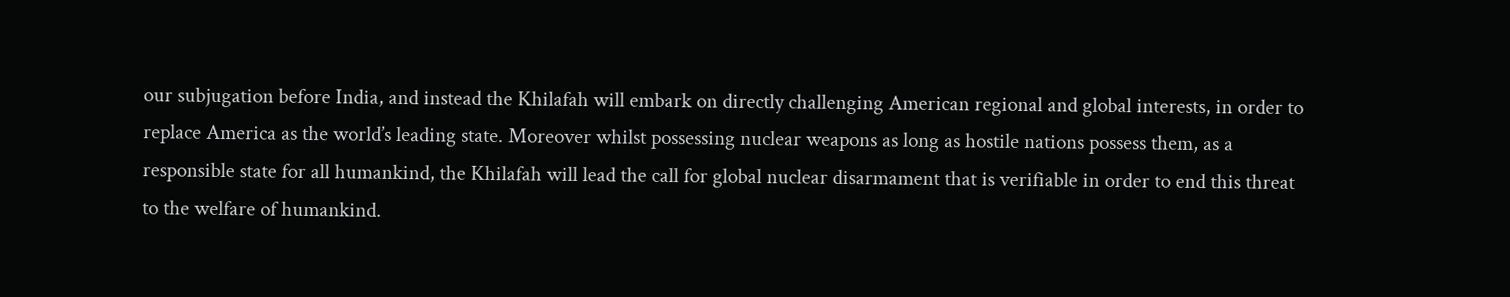our subjugation before India, and instead the Khilafah will embark on directly challenging American regional and global interests, in order to replace America as the world’s leading state. Moreover whilst possessing nuclear weapons as long as hostile nations possess them, as a responsible state for all humankind, the Khilafah will lead the call for global nuclear disarmament that is verifiable in order to end this threat to the welfare of humankind.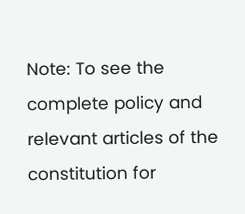Note: To see the complete policy and relevant articles of the constitution for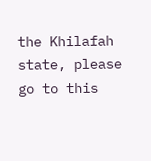the Khilafah state, please go to this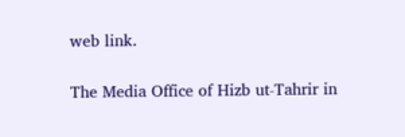web link.

The Media Office of Hizb ut-Tahrir in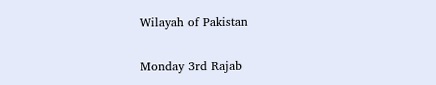Wilayah of Pakistan

Monday 3rd Rajab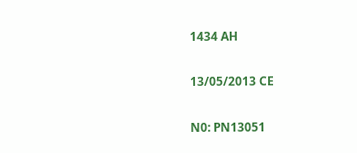1434 AH

13/05/2013 CE

N0: PN13051